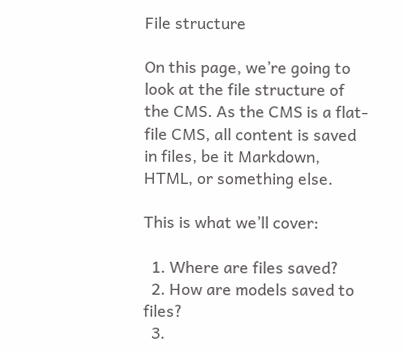File structure

On this page, we’re going to look at the file structure of the CMS. As the CMS is a flat-file CMS, all content is saved in files, be it Markdown, HTML, or something else.

This is what we’ll cover:

  1. Where are files saved?
  2. How are models saved to files?
  3.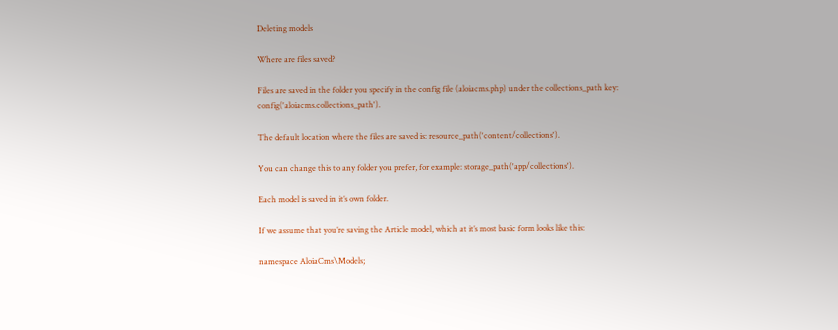Deleting models

Where are files saved?

Files are saved in the folder you specify in the config file (aloiacms.php) under the collections_path key: config('aloiacms.collections_path').

The default location where the files are saved is: resource_path('content/collections').

You can change this to any folder you prefer, for example: storage_path('app/collections').

Each model is saved in it’s own folder.

If we assume that you’re saving the Article model, which at it’s most basic form looks like this:

namespace AloiaCms\Models;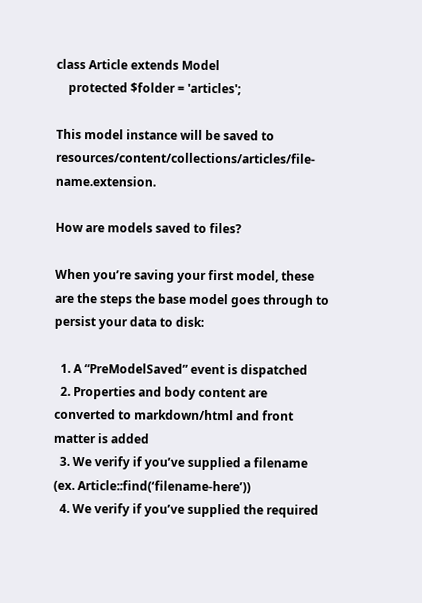class Article extends Model
    protected $folder = 'articles';

This model instance will be saved to resources/content/collections/articles/file-name.extension.

How are models saved to files?

When you’re saving your first model, these are the steps the base model goes through to persist your data to disk:

  1. A “PreModelSaved” event is dispatched
  2. Properties and body content are converted to markdown/html and front matter is added
  3. We verify if you’ve supplied a filename (ex. Article::find(‘filename-here’))
  4. We verify if you’ve supplied the required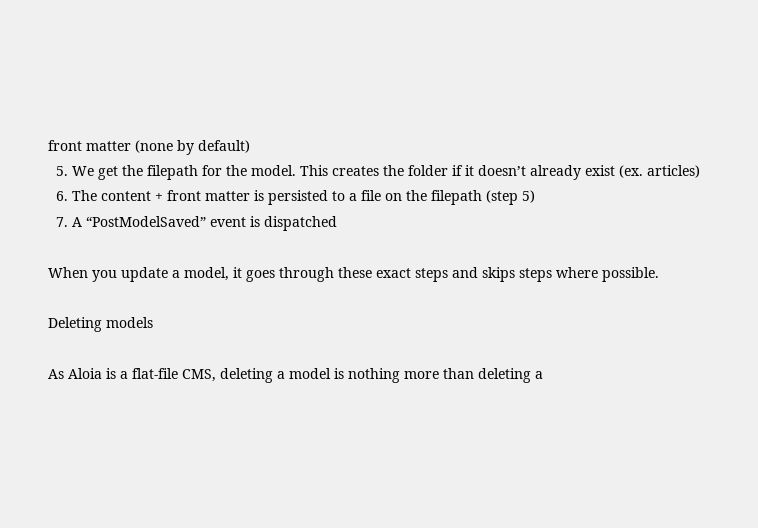front matter (none by default)
  5. We get the filepath for the model. This creates the folder if it doesn’t already exist (ex. articles)
  6. The content + front matter is persisted to a file on the filepath (step 5)
  7. A “PostModelSaved” event is dispatched

When you update a model, it goes through these exact steps and skips steps where possible.

Deleting models

As Aloia is a flat-file CMS, deleting a model is nothing more than deleting a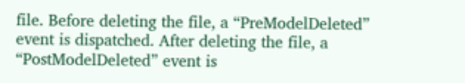file. Before deleting the file, a “PreModelDeleted” event is dispatched. After deleting the file, a “PostModelDeleted” event is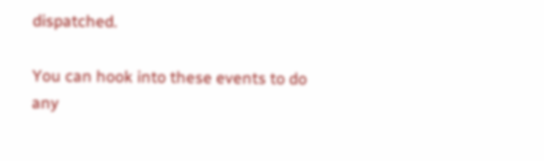dispatched.

You can hook into these events to do any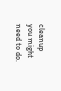cleanup you might need to do.